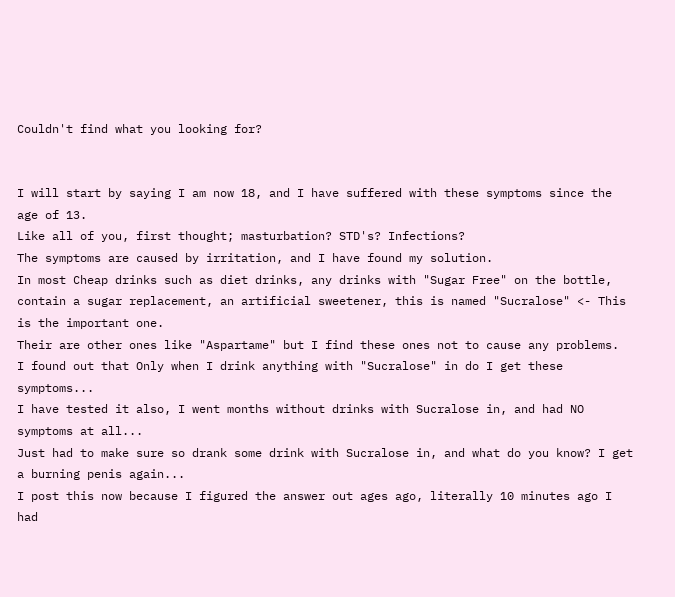Couldn't find what you looking for?


I will start by saying I am now 18, and I have suffered with these symptoms since the age of 13.
Like all of you, first thought; masturbation? STD's? Infections?
The symptoms are caused by irritation, and I have found my solution.
In most Cheap drinks such as diet drinks, any drinks with "Sugar Free" on the bottle,
contain a sugar replacement, an artificial sweetener, this is named "Sucralose" <- This is the important one.
Their are other ones like "Aspartame" but I find these ones not to cause any problems.
I found out that Only when I drink anything with "Sucralose" in do I get these symptoms...
I have tested it also, I went months without drinks with Sucralose in, and had NO symptoms at all...
Just had to make sure so drank some drink with Sucralose in, and what do you know? I get a burning penis again...
I post this now because I figured the answer out ages ago, literally 10 minutes ago I had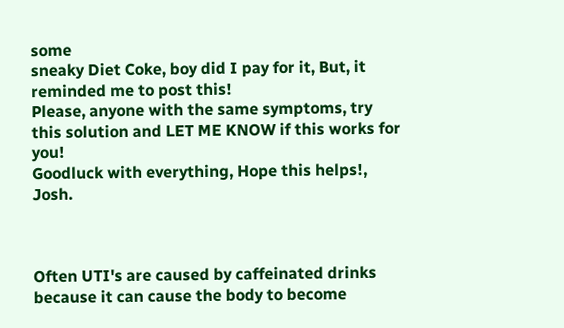some
sneaky Diet Coke, boy did I pay for it, But, it reminded me to post this!
Please, anyone with the same symptoms, try this solution and LET ME KNOW if this works for you!
Goodluck with everything, Hope this helps!, Josh.



Often UTI's are caused by caffeinated drinks because it can cause the body to become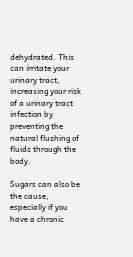dehydrated. This can irritate your urinary tract, increasing your risk of a urinary tract infection by preventing the natural flushing of fluids through the body.

Sugars can also be the cause, especially if you have a chronic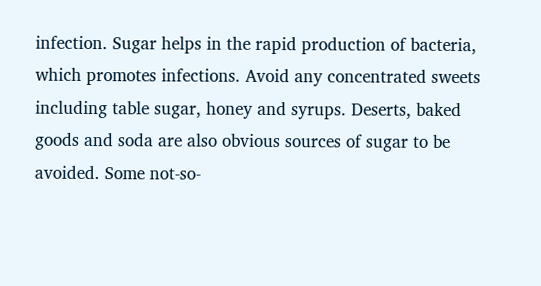infection. Sugar helps in the rapid production of bacteria, which promotes infections. Avoid any concentrated sweets including table sugar, honey and syrups. Deserts, baked goods and soda are also obvious sources of sugar to be avoided. Some not-so-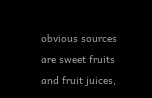obvious sources are sweet fruits and fruit juices,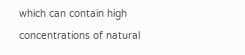which can contain high concentrations of natural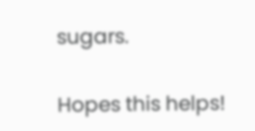sugars.

Hopes this helps!